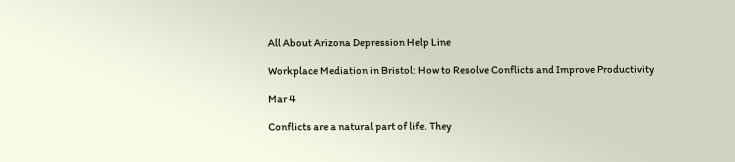All About Arizona Depression Help Line

Workplace Mediation in Bristol: How to Resolve Conflicts and Improve Productivity

Mar 4

Conflicts are a natural part of life. They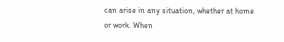can arise in any situation, whether at home or work. When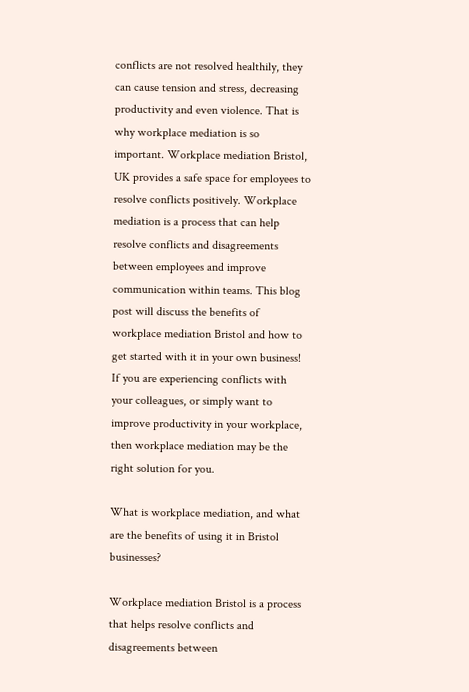conflicts are not resolved healthily, they can cause tension and stress, decreasing productivity and even violence. That is why workplace mediation is so important. Workplace mediation Bristol, UK provides a safe space for employees to resolve conflicts positively. Workplace mediation is a process that can help resolve conflicts and disagreements between employees and improve communication within teams. This blog post will discuss the benefits of workplace mediation Bristol and how to get started with it in your own business! If you are experiencing conflicts with your colleagues, or simply want to improve productivity in your workplace, then workplace mediation may be the right solution for you.

What is workplace mediation, and what are the benefits of using it in Bristol businesses?

Workplace mediation Bristol is a process that helps resolve conflicts and disagreements between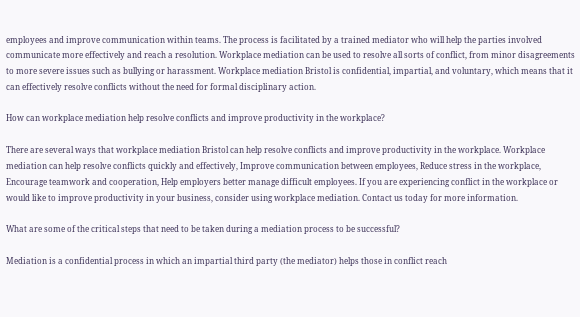employees and improve communication within teams. The process is facilitated by a trained mediator who will help the parties involved communicate more effectively and reach a resolution. Workplace mediation can be used to resolve all sorts of conflict, from minor disagreements to more severe issues such as bullying or harassment. Workplace mediation Bristol is confidential, impartial, and voluntary, which means that it can effectively resolve conflicts without the need for formal disciplinary action.

How can workplace mediation help resolve conflicts and improve productivity in the workplace?

There are several ways that workplace mediation Bristol can help resolve conflicts and improve productivity in the workplace. Workplace mediation can help resolve conflicts quickly and effectively, Improve communication between employees, Reduce stress in the workplace, Encourage teamwork and cooperation, Help employers better manage difficult employees. If you are experiencing conflict in the workplace or would like to improve productivity in your business, consider using workplace mediation. Contact us today for more information.

What are some of the critical steps that need to be taken during a mediation process to be successful?

Mediation is a confidential process in which an impartial third party (the mediator) helps those in conflict reach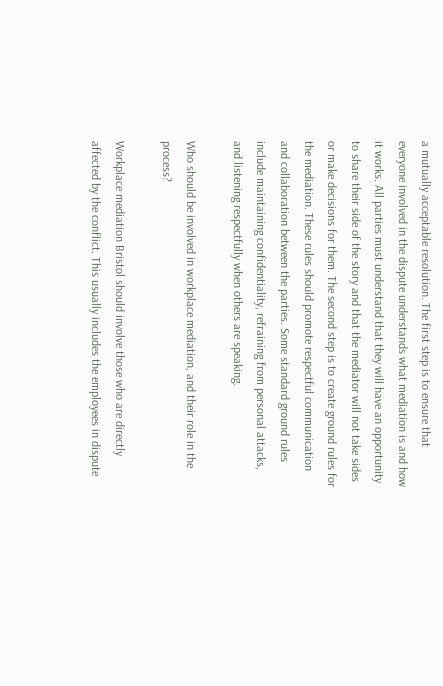a mutually acceptable resolution. The first step is to ensure that everyone involved in the dispute understands what mediation is and how it works. All parties must understand that they will have an opportunity to share their side of the story and that the mediator will not take sides or make decisions for them. The second step is to create ground rules for the mediation. These rules should promote respectful communication and collaboration between the parties. Some standard ground rules include maintaining confidentiality, refraining from personal attacks, and listening respectfully when others are speaking.

Who should be involved in workplace mediation, and their role in the process?

Workplace mediation Bristol should involve those who are directly affected by the conflict. This usually includes the employees in dispute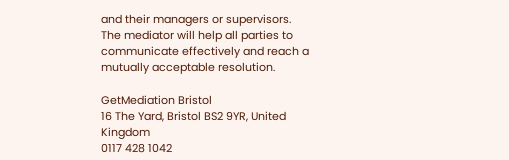and their managers or supervisors. The mediator will help all parties to communicate effectively and reach a mutually acceptable resolution.

GetMediation Bristol
16 The Yard, Bristol BS2 9YR, United Kingdom
0117 428 1042